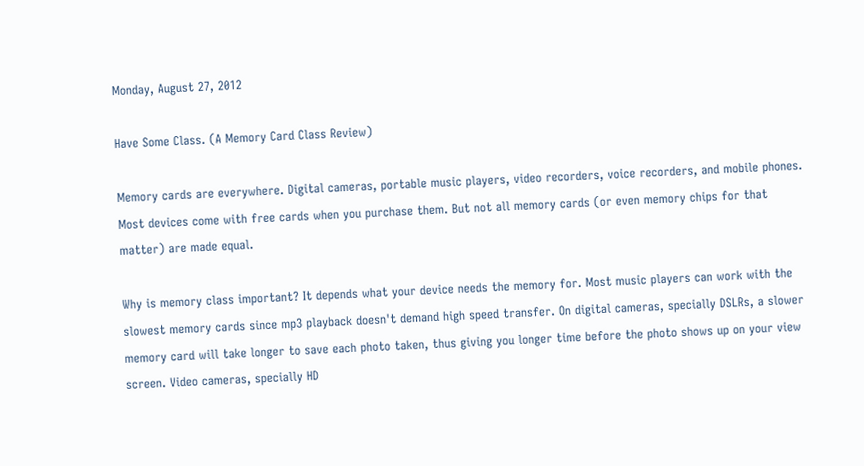Monday, August 27, 2012

Have Some Class. (A Memory Card Class Review)

Memory cards are everywhere. Digital cameras, portable music players, video recorders, voice recorders, and mobile phones. Most devices come with free cards when you purchase them. But not all memory cards (or even memory chips for that matter) are made equal.

Why is memory class important? It depends what your device needs the memory for. Most music players can work with the slowest memory cards since mp3 playback doesn't demand high speed transfer. On digital cameras, specially DSLRs, a slower memory card will take longer to save each photo taken, thus giving you longer time before the photo shows up on your view screen. Video cameras, specially HD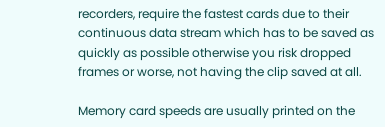recorders, require the fastest cards due to their continuous data stream which has to be saved as quickly as possible otherwise you risk dropped frames or worse, not having the clip saved at all.

Memory card speeds are usually printed on the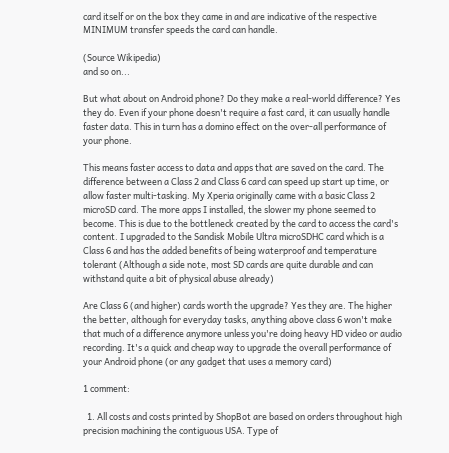card itself or on the box they came in and are indicative of the respective MINIMUM transfer speeds the card can handle.

(Source Wikipedia)
and so on...

But what about on Android phone? Do they make a real-world difference? Yes they do. Even if your phone doesn't require a fast card, it can usually handle faster data. This in turn has a domino effect on the over-all performance of your phone.

This means faster access to data and apps that are saved on the card. The difference between a Class 2 and Class 6 card can speed up start up time, or allow faster multi-tasking. My Xperia originally came with a basic Class 2 microSD card. The more apps I installed, the slower my phone seemed to become. This is due to the bottleneck created by the card to access the card's content. I upgraded to the Sandisk Mobile Ultra microSDHC card which is a Class 6 and has the added benefits of being waterproof and temperature tolerant (Although a side note, most SD cards are quite durable and can withstand quite a bit of physical abuse already)

Are Class 6 (and higher) cards worth the upgrade? Yes they are. The higher the better, although for everyday tasks, anything above class 6 won't make that much of a difference anymore unless you're doing heavy HD video or audio recording. It's a quick and cheap way to upgrade the overall performance of your Android phone (or any gadget that uses a memory card)

1 comment:

  1. All costs and costs printed by ShopBot are based on orders throughout high precision machining the contiguous USA. Type of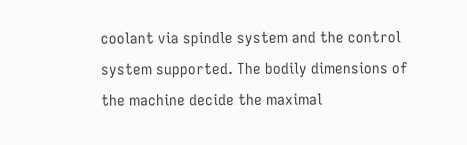coolant via spindle system and the control system supported. The bodily dimensions of the machine decide the maximal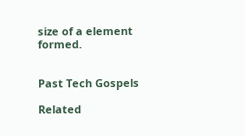size of a element formed.


Past Tech Gospels

Related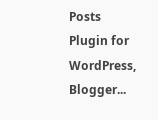Posts Plugin for WordPress, Blogger...